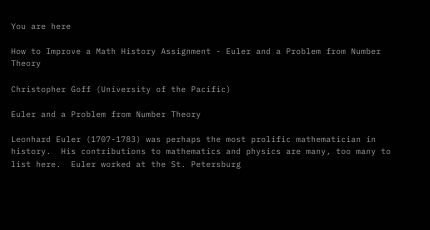You are here

How to Improve a Math History Assignment - Euler and a Problem from Number Theory

Christopher Goff (University of the Pacific)

Euler and a Problem from Number Theory

Leonhard Euler (1707-1783) was perhaps the most prolific mathematician in history.  His contributions to mathematics and physics are many, too many to list here.  Euler worked at the St. Petersburg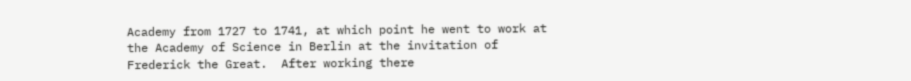Academy from 1727 to 1741, at which point he went to work at the Academy of Science in Berlin at the invitation of Frederick the Great.  After working there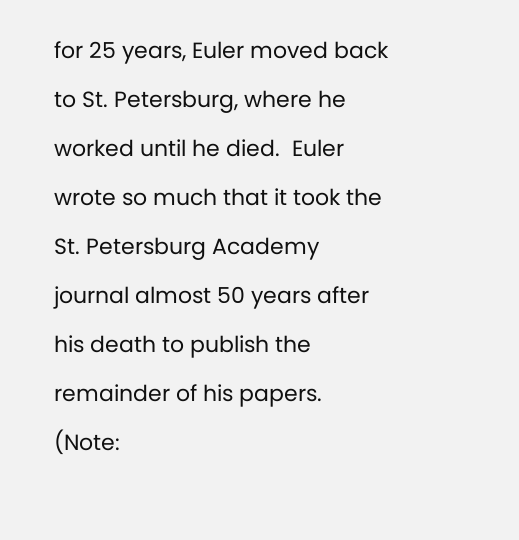for 25 years, Euler moved back to St. Petersburg, where he worked until he died.  Euler wrote so much that it took the St. Petersburg Academy journal almost 50 years after his death to publish the remainder of his papers.  (Note: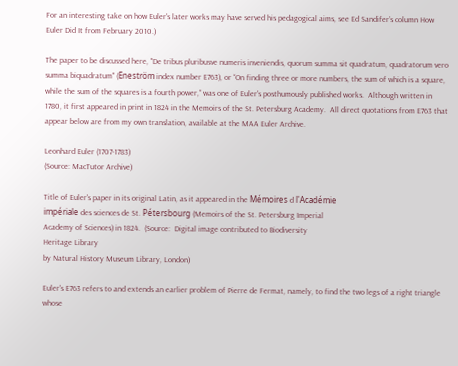For an interesting take on how Euler's later works may have served his pedagogical aims, see Ed Sandifer’s column How Euler Did It from February 2010.)

The paper to be discussed here, "De tribus pluribusve numeris inveniendis, quorum summa sit quadratum, quadratorum vero summa biquadratum" (Eneström index number E763), or “On finding three or more numbers, the sum of which is a square, while the sum of the squares is a fourth power,” was one of Euler's posthumously published works.  Although written in 1780, it first appeared in print in 1824 in the Memoirs of the St. Petersburg Academy.  All direct quotations from E763 that appear below are from my own translation, available at the MAA Euler Archive.

Leonhard Euler (1707-1783)
(Source: MacTutor Archive)

Title of Euler's paper in its original Latin, as it appeared in the Mémoires d l'Académie
impériale des sciences de St. Pétersbourg (Memoirs of the St. Petersburg Imperial
Academy of Sciences) in 1824.  (Source:  Digital image contributed to Biodiversity
Heritage Library
by Natural History Museum Library, London)

Euler's E763 refers to and extends an earlier problem of Pierre de Fermat, namely, to find the two legs of a right triangle whose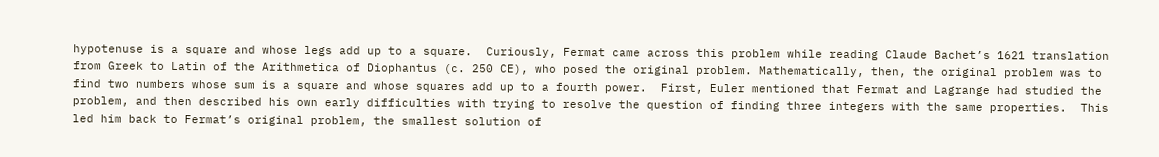hypotenuse is a square and whose legs add up to a square.  Curiously, Fermat came across this problem while reading Claude Bachet’s 1621 translation from Greek to Latin of the Arithmetica of Diophantus (c. 250 CE), who posed the original problem. Mathematically, then, the original problem was to find two numbers whose sum is a square and whose squares add up to a fourth power.  First, Euler mentioned that Fermat and Lagrange had studied the problem, and then described his own early difficulties with trying to resolve the question of finding three integers with the same properties.  This led him back to Fermat’s original problem, the smallest solution of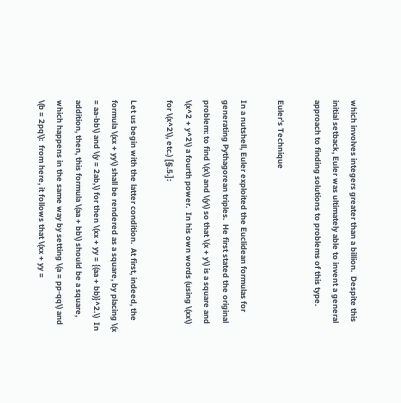which involves integers greater than a billion.  Despite this initial setback, Euler was ultimately able to invent a general approach to finding solutions to problems of this type.

Euler’s Technique

In a nutshell, Euler exploited the Euclidean formulas for generating Pythagorean triples.  He first stated the original problem: to find \(x\) and \(y\) so that \(x + y\) is a square and \(x^2 + y^2\) a fourth power.  In his own words (using \(xx\) for \(x^2\), etc.) [§.5.]:

Let us begin with the latter condition.  At first, indeed, the formula \(xx + yy\) shall be rendered as a square, by placing \(x = aa-bb\) and \(y = 2ab,\) for then \(xx + yy = {(aa + bb)}^2.\)  In addition, then, this formula \(aa + bb\) should be a square, which happens in the same way by setting \(a = pp-qq\) and \(b = 2pq\):  from here, it follows that \(xx + yy =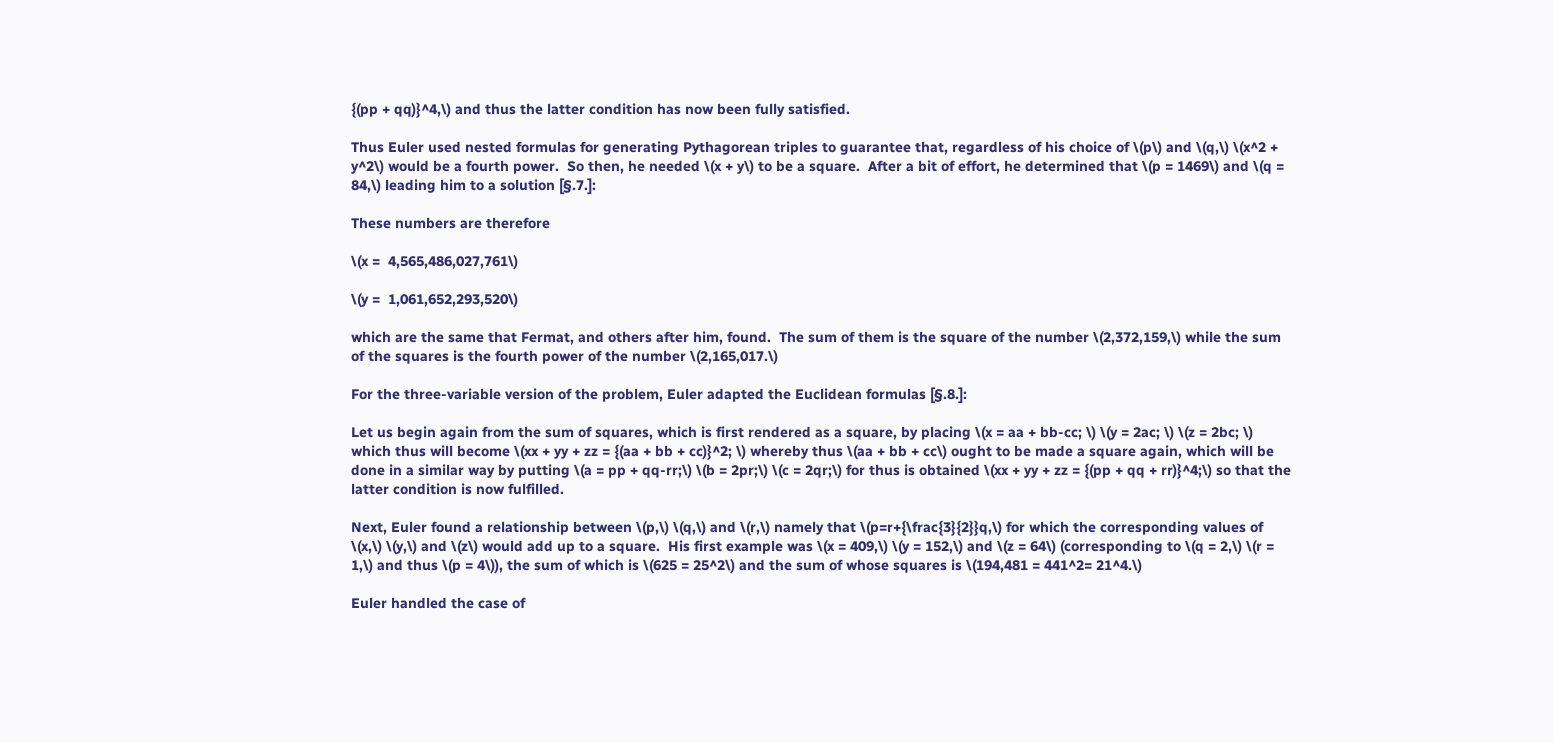{(pp + qq)}^4,\) and thus the latter condition has now been fully satisfied.

Thus Euler used nested formulas for generating Pythagorean triples to guarantee that, regardless of his choice of \(p\) and \(q,\) \(x^2 + y^2\) would be a fourth power.  So then, he needed \(x + y\) to be a square.  After a bit of effort, he determined that \(p = 1469\) and \(q = 84,\) leading him to a solution [§.7.]:

These numbers are therefore

\(x =  4,565,486,027,761\)

\(y =  1,061,652,293,520\)

which are the same that Fermat, and others after him, found.  The sum of them is the square of the number \(2,372,159,\) while the sum of the squares is the fourth power of the number \(2,165,017.\)

For the three-variable version of the problem, Euler adapted the Euclidean formulas [§.8.]:

Let us begin again from the sum of squares, which is first rendered as a square, by placing \(x = aa + bb-cc; \) \(y = 2ac; \) \(z = 2bc; \) which thus will become \(xx + yy + zz = {(aa + bb + cc)}^2; \) whereby thus \(aa + bb + cc\) ought to be made a square again, which will be done in a similar way by putting \(a = pp + qq-rr;\) \(b = 2pr;\) \(c = 2qr;\) for thus is obtained \(xx + yy + zz = {(pp + qq + rr)}^4;\) so that the latter condition is now fulfilled.

Next, Euler found a relationship between \(p,\) \(q,\) and \(r,\) namely that \(p=r+{\frac{3}{2}}q,\) for which the corresponding values of \(x,\) \(y,\) and \(z\) would add up to a square.  His first example was \(x = 409,\) \(y = 152,\) and \(z = 64\) (corresponding to \(q = 2,\) \(r = 1,\) and thus \(p = 4\)), the sum of which is \(625 = 25^2\) and the sum of whose squares is \(194,481 = 441^2= 21^4.\)

Euler handled the case of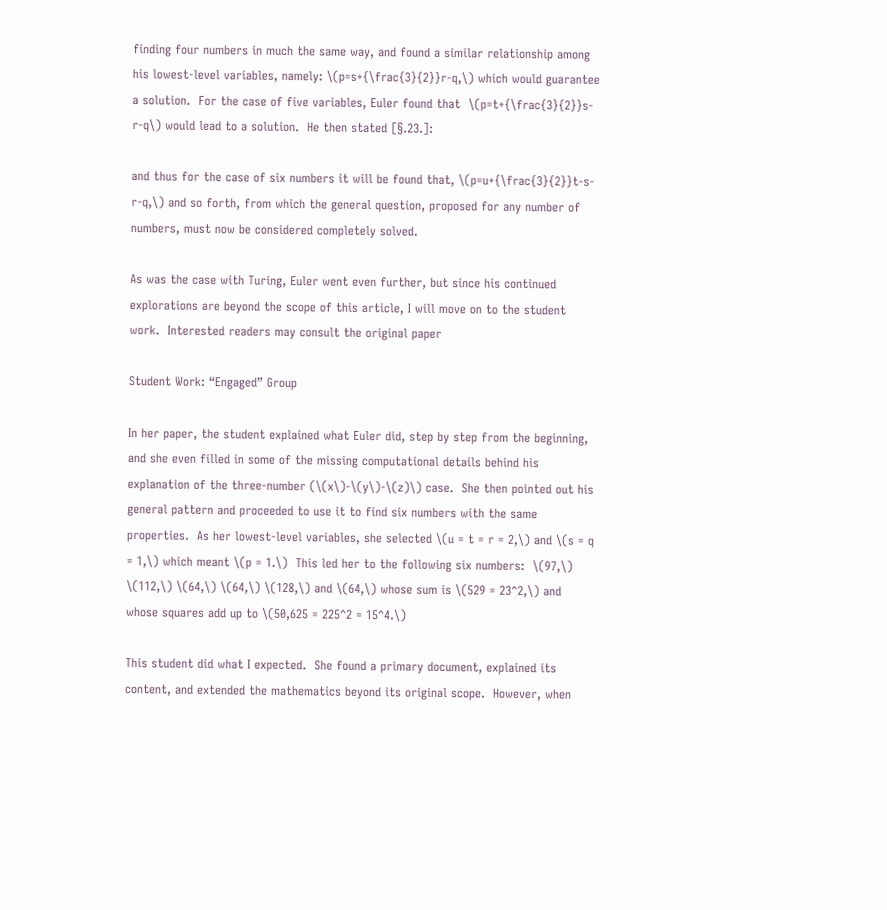finding four numbers in much the same way, and found a similar relationship among his lowest-level variables, namely: \(p=s+{\frac{3}{2}}r-q,\) which would guarantee a solution.  For the case of five variables, Euler found that  \(p=t+{\frac{3}{2}}s-r-q\) would lead to a solution.  He then stated [§.23.]:

and thus for the case of six numbers it will be found that, \(p=u+{\frac{3}{2}}t-s-r-q,\) and so forth, from which the general question, proposed for any number of numbers, must now be considered completely solved.

As was the case with Turing, Euler went even further, but since his continued explorations are beyond the scope of this article, I will move on to the student work.  Interested readers may consult the original paper

Student Work: “Engaged” Group

In her paper, the student explained what Euler did, step by step from the beginning, and she even filled in some of the missing computational details behind his explanation of the three-number (\(x\)-\(y\)-\(z)\) case.  She then pointed out his general pattern and proceeded to use it to find six numbers with the same properties.  As her lowest-level variables, she selected \(u = t = r = 2,\) and \(s = q = 1,\) which meant \(p = 1.\)  This led her to the following six numbers:  \(97,\) \(112,\) \(64,\) \(64,\) \(128,\) and \(64,\) whose sum is \(529 = 23^2,\) and whose squares add up to \(50,625 = 225^2 = 15^4.\)

This student did what I expected.  She found a primary document, explained its content, and extended the mathematics beyond its original scope.  However, when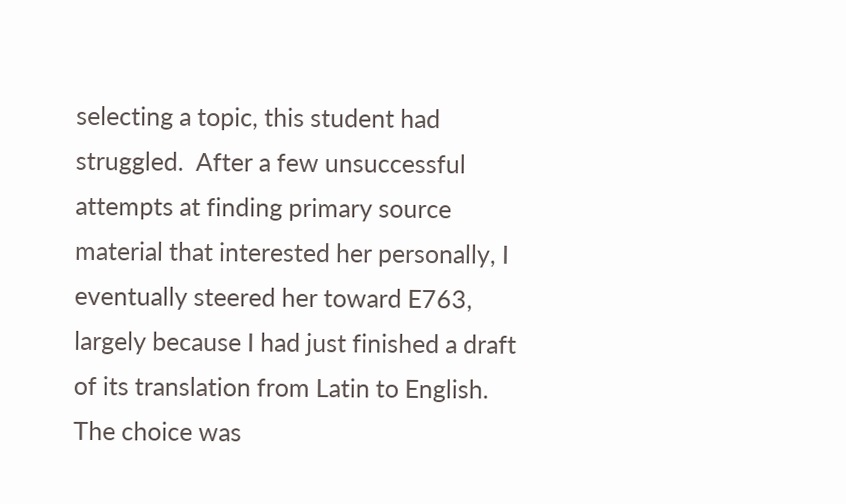selecting a topic, this student had struggled.  After a few unsuccessful attempts at finding primary source material that interested her personally, I eventually steered her toward E763, largely because I had just finished a draft of its translation from Latin to English.  The choice was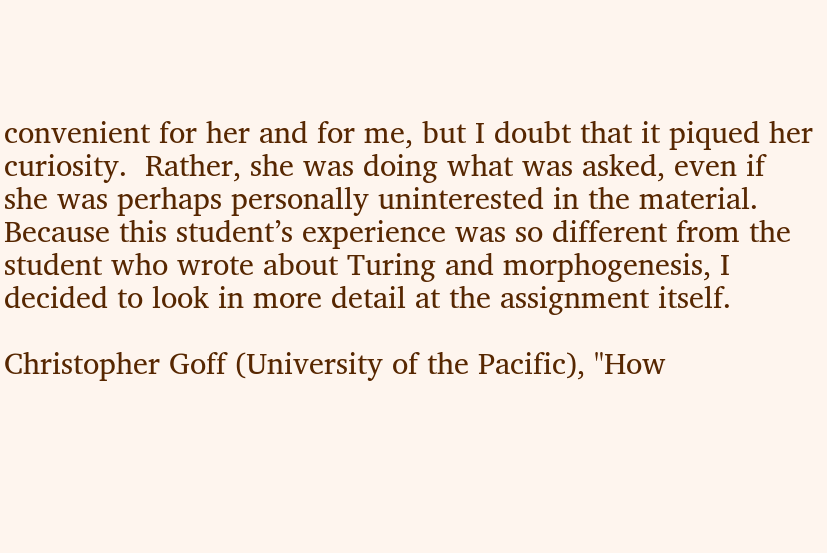convenient for her and for me, but I doubt that it piqued her curiosity.  Rather, she was doing what was asked, even if she was perhaps personally uninterested in the material.  Because this student’s experience was so different from the student who wrote about Turing and morphogenesis, I decided to look in more detail at the assignment itself.

Christopher Goff (University of the Pacific), "How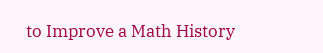to Improve a Math History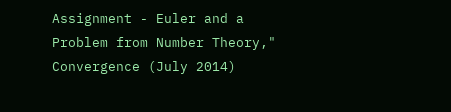Assignment - Euler and a Problem from Number Theory," Convergence (July 2014)